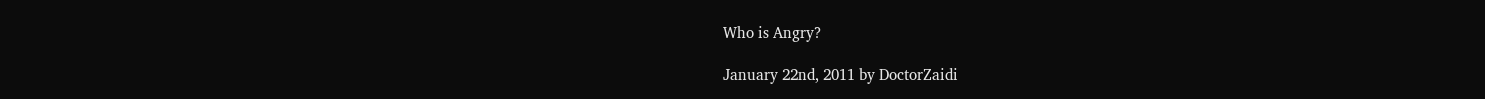Who is Angry?

January 22nd, 2011 by DoctorZaidi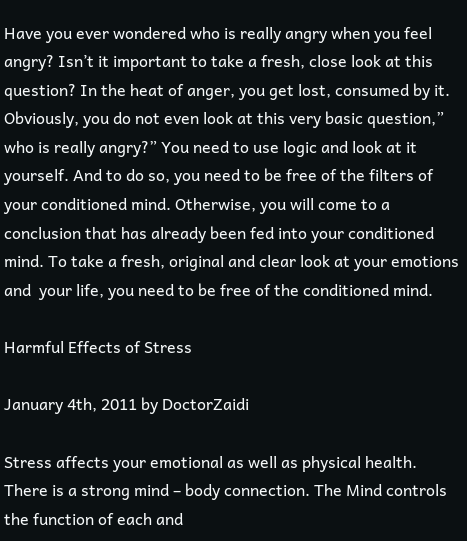Have you ever wondered who is really angry when you feel angry? Isn’t it important to take a fresh, close look at this question? In the heat of anger, you get lost, consumed by it. Obviously, you do not even look at this very basic question,” who is really angry?” You need to use logic and look at it yourself. And to do so, you need to be free of the filters of your conditioned mind. Otherwise, you will come to a conclusion that has already been fed into your conditioned mind. To take a fresh, original and clear look at your emotions and  your life, you need to be free of the conditioned mind.

Harmful Effects of Stress

January 4th, 2011 by DoctorZaidi

Stress affects your emotional as well as physical health. There is a strong mind – body connection. The Mind controls the function of each and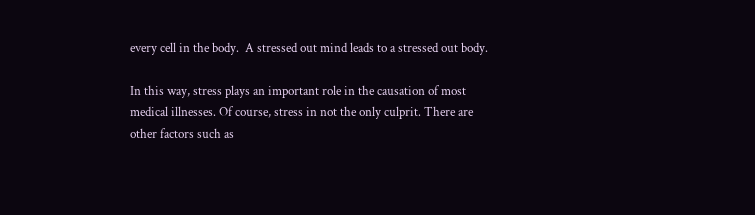every cell in the body.  A stressed out mind leads to a stressed out body.

In this way, stress plays an important role in the causation of most medical illnesses. Of course, stress in not the only culprit. There are other factors such as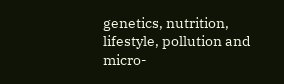genetics, nutrition, lifestyle, pollution and micro-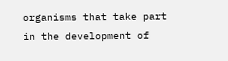organisms that take part in the development of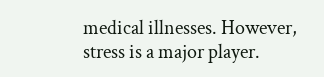medical illnesses. However, stress is a major player.